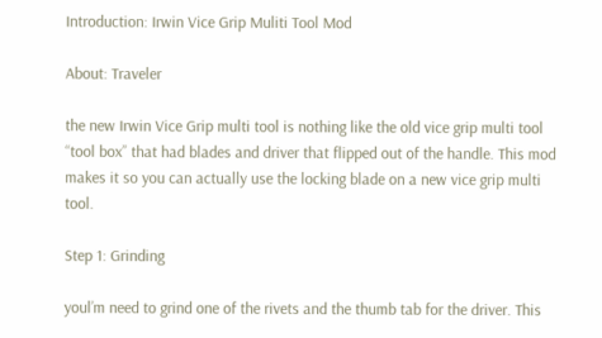Introduction: Irwin Vice Grip Muliti Tool Mod

About: Traveler

the new Irwin Vice Grip multi tool is nothing like the old vice grip multi tool “tool box” that had blades and driver that flipped out of the handle. This mod makes it so you can actually use the locking blade on a new vice grip multi tool.

Step 1: Grinding

youl’m need to grind one of the rivets and the thumb tab for the driver. This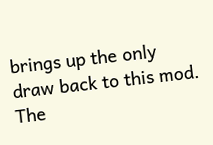brings up the only draw back to this mod. The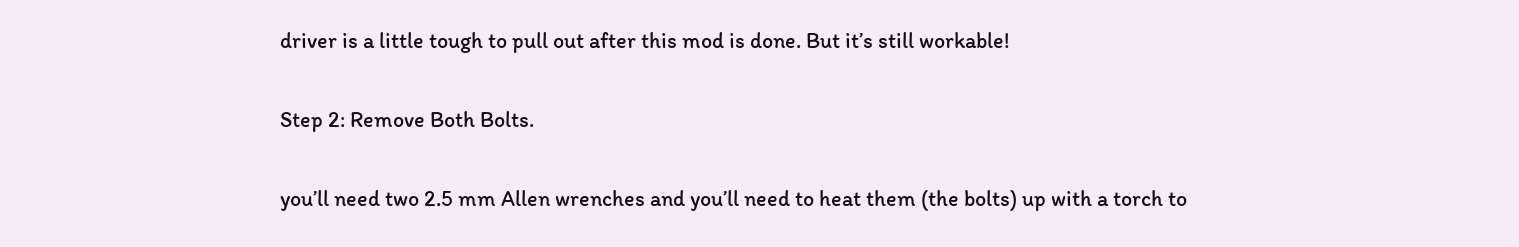driver is a little tough to pull out after this mod is done. But it’s still workable!

Step 2: Remove Both Bolts.

you’ll need two 2.5 mm Allen wrenches and you’ll need to heat them (the bolts) up with a torch to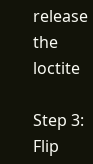release the loctite

Step 3: Flip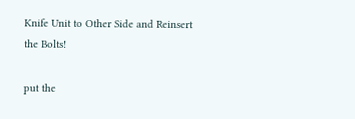Knife Unit to Other Side and Reinsert the Bolts!

put the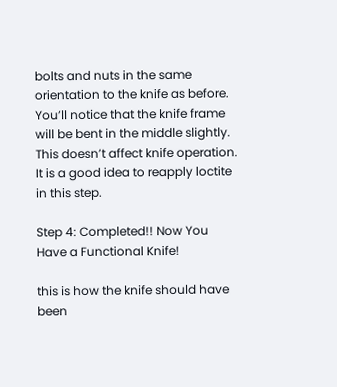bolts and nuts in the same orientation to the knife as before. You’ll notice that the knife frame will be bent in the middle slightly. This doesn’t affect knife operation. It is a good idea to reapply loctite in this step.

Step 4: Completed!! Now You Have a Functional Knife!

this is how the knife should have been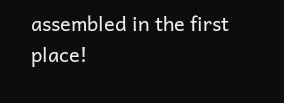assembled in the first place!